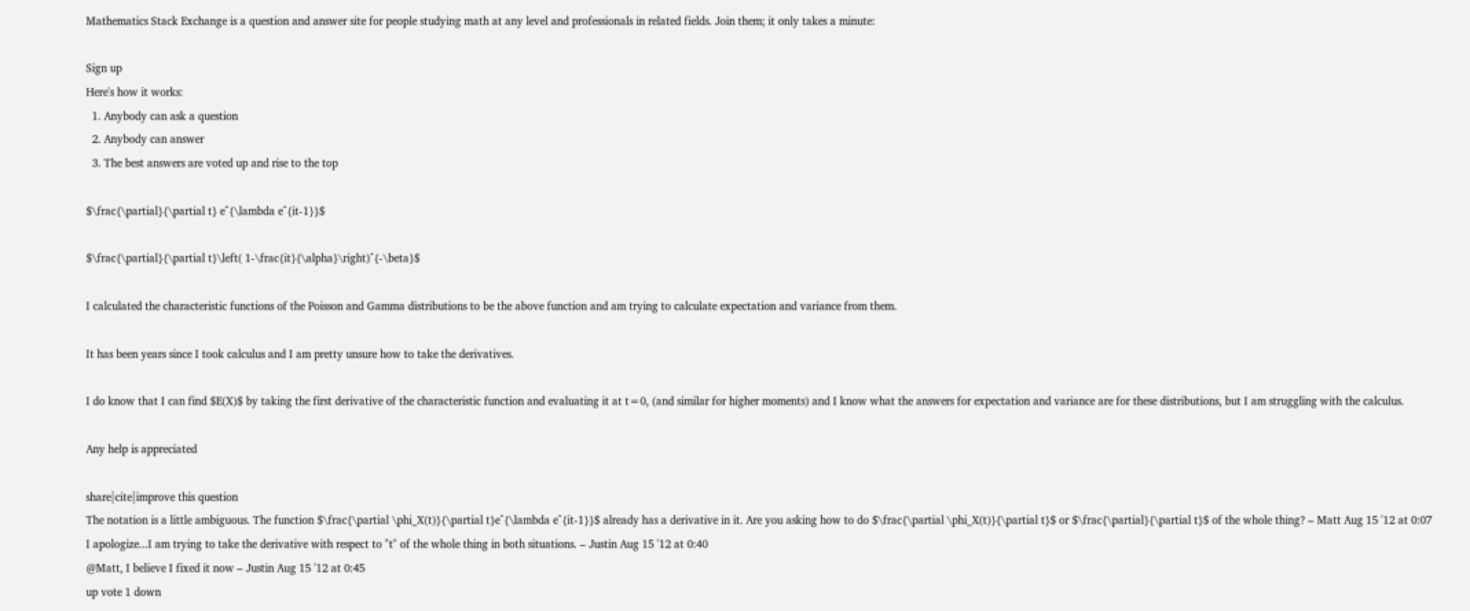Mathematics Stack Exchange is a question and answer site for people studying math at any level and professionals in related fields. Join them; it only takes a minute:

Sign up
Here's how it works:
  1. Anybody can ask a question
  2. Anybody can answer
  3. The best answers are voted up and rise to the top

$\frac{\partial}{\partial t} e^{\lambda e^{it-1}}$

$\frac{\partial}{\partial t}\left( 1-\frac{it}{\alpha}\right)^{-\beta}$

I calculated the characteristic functions of the Poisson and Gamma distributions to be the above function and am trying to calculate expectation and variance from them.

It has been years since I took calculus and I am pretty unsure how to take the derivatives.

I do know that I can find $E(X)$ by taking the first derivative of the characteristic function and evaluating it at t=0, (and similar for higher moments) and I know what the answers for expectation and variance are for these distributions, but I am struggling with the calculus.

Any help is appreciated

share|cite|improve this question
The notation is a little ambiguous. The function $\frac{\partial \phi_X(t)}{\partial t}e^{\lambda e^{it-1}}$ already has a derivative in it. Are you asking how to do $\frac{\partial \phi_X(t)}{\partial t}$ or $\frac{\partial}{\partial t}$ of the whole thing? – Matt Aug 15 '12 at 0:07
I apologize...I am trying to take the derivative with respect to "t" of the whole thing in both situations. – Justin Aug 15 '12 at 0:40
@Matt, I believe I fixed it now – Justin Aug 15 '12 at 0:45
up vote 1 down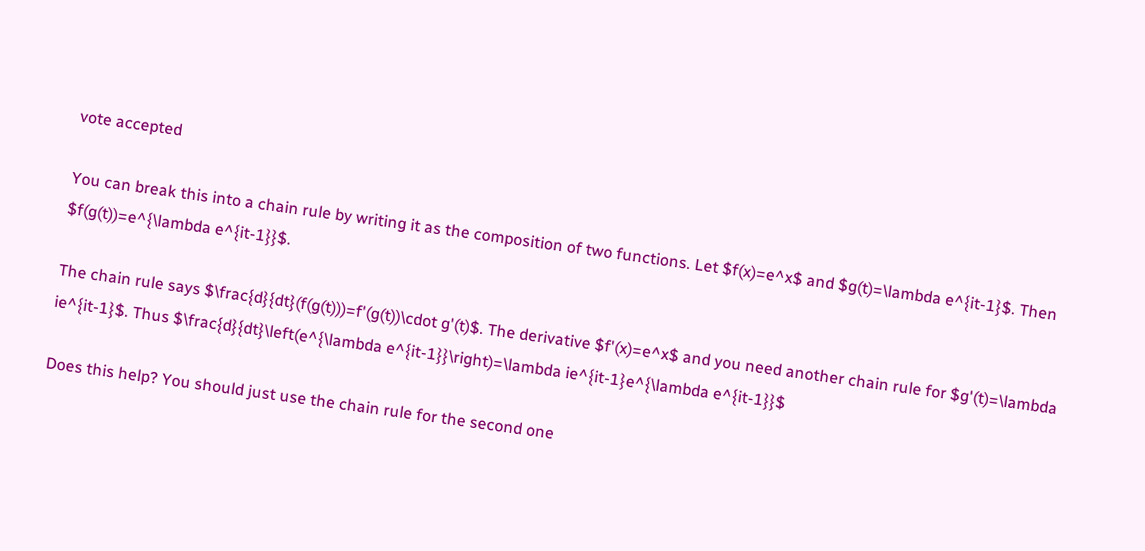vote accepted

You can break this into a chain rule by writing it as the composition of two functions. Let $f(x)=e^x$ and $g(t)=\lambda e^{it-1}$. Then $f(g(t))=e^{\lambda e^{it-1}}$.

The chain rule says $\frac{d}{dt}(f(g(t)))=f'(g(t))\cdot g'(t)$. The derivative $f'(x)=e^x$ and you need another chain rule for $g'(t)=\lambda ie^{it-1}$. Thus $\frac{d}{dt}\left(e^{\lambda e^{it-1}}\right)=\lambda ie^{it-1}e^{\lambda e^{it-1}}$

Does this help? You should just use the chain rule for the second one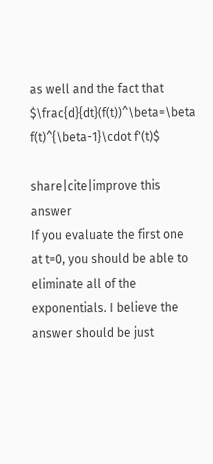as well and the fact that $\frac{d}{dt}(f(t))^\beta=\beta f(t)^{\beta-1}\cdot f'(t)$

share|cite|improve this answer
If you evaluate the first one at t=0, you should be able to eliminate all of the exponentials. I believe the answer should be just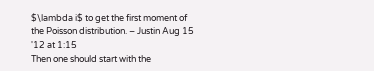$\lambda i$ to get the first moment of the Poisson distribution. – Justin Aug 15 '12 at 1:15
Then one should start with the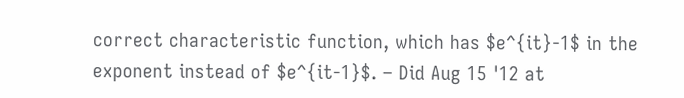correct characteristic function, which has $e^{it}-1$ in the exponent instead of $e^{it-1}$. – Did Aug 15 '12 at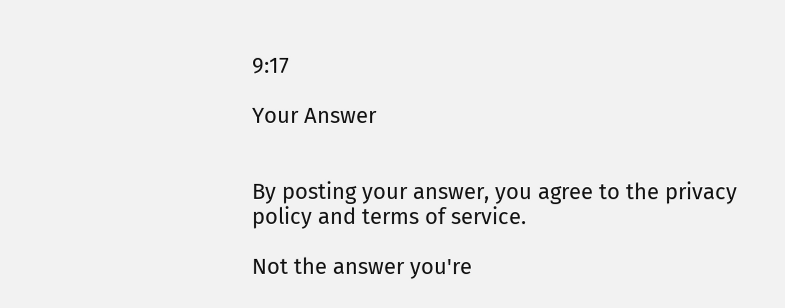9:17

Your Answer


By posting your answer, you agree to the privacy policy and terms of service.

Not the answer you're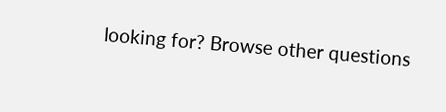looking for? Browse other questions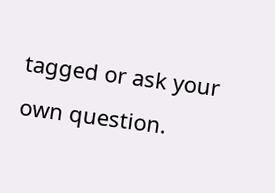tagged or ask your own question.